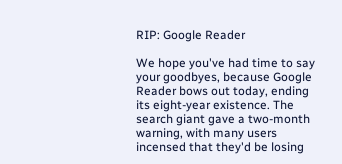RIP: Google Reader

We hope you've had time to say your goodbyes, because Google Reader bows out today, ending its eight-year existence. The search giant gave a two-month warning, with many users incensed that they'd be losing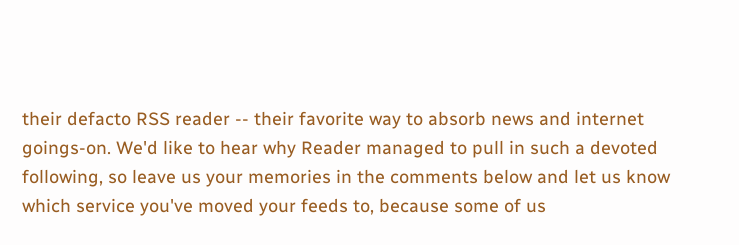their defacto RSS reader -- their favorite way to absorb news and internet goings-on. We'd like to hear why Reader managed to pull in such a devoted following, so leave us your memories in the comments below and let us know which service you've moved your feeds to, because some of us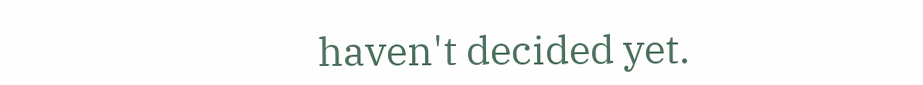haven't decided yet.